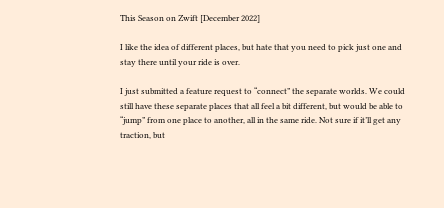This Season on Zwift [December 2022]

I like the idea of different places, but hate that you need to pick just one and stay there until your ride is over.

I just submitted a feature request to “connect” the separate worlds. We could still have these separate places that all feel a bit different, but would be able to “jump” from one place to another, all in the same ride. Not sure if it’ll get any traction, but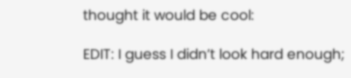thought it would be cool:

EDIT: I guess I didn’t look hard enough;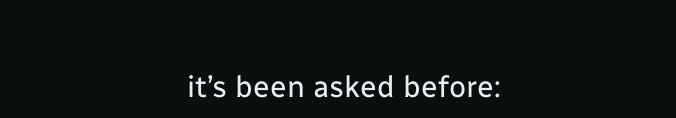it’s been asked before: